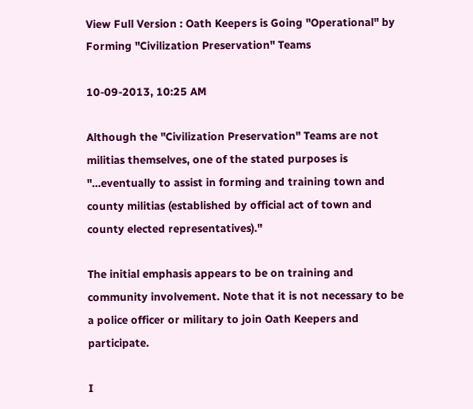View Full Version : Oath Keepers is Going "Operational" by Forming "Civilization Preservation" Teams

10-09-2013, 10:25 AM

Although the "Civilization Preservation" Teams are not militias themselves, one of the stated purposes is "...eventually to assist in forming and training town and county militias (established by official act of town and county elected representatives)."

The initial emphasis appears to be on training and community involvement. Note that it is not necessary to be a police officer or military to join Oath Keepers and participate.

I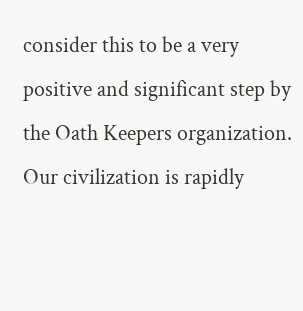consider this to be a very positive and significant step by the Oath Keepers organization. Our civilization is rapidly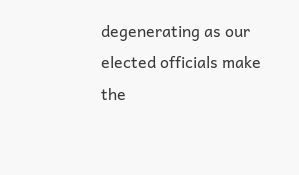degenerating as our elected officials make the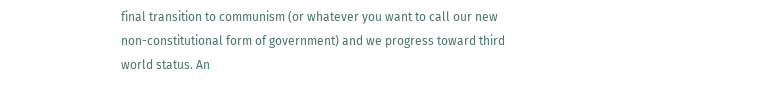final transition to communism (or whatever you want to call our new non-constitutional form of government) and we progress toward third world status. An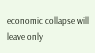economic collapse will leave only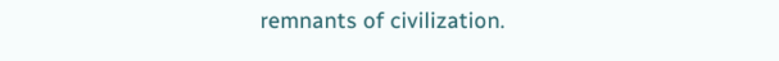remnants of civilization.